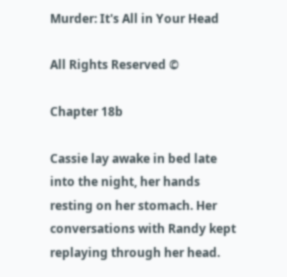Murder: It's All in Your Head

All Rights Reserved ©

Chapter 18b

Cassie lay awake in bed late into the night, her hands resting on her stomach. Her conversations with Randy kept replaying through her head.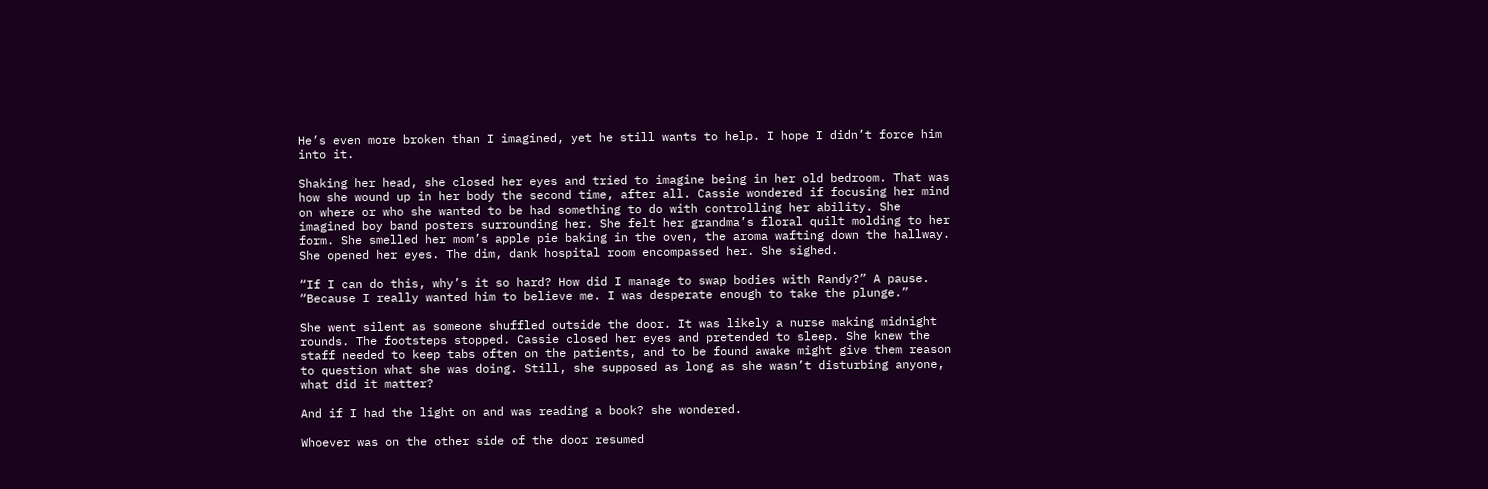He’s even more broken than I imagined, yet he still wants to help. I hope I didn’t force him into it.

Shaking her head, she closed her eyes and tried to imagine being in her old bedroom. That was how she wound up in her body the second time, after all. Cassie wondered if focusing her mind on where or who she wanted to be had something to do with controlling her ability. She imagined boy band posters surrounding her. She felt her grandma’s floral quilt molding to her form. She smelled her mom’s apple pie baking in the oven, the aroma wafting down the hallway. She opened her eyes. The dim, dank hospital room encompassed her. She sighed.

“If I can do this, why’s it so hard? How did I manage to swap bodies with Randy?” A pause. “Because I really wanted him to believe me. I was desperate enough to take the plunge.”

She went silent as someone shuffled outside the door. It was likely a nurse making midnight rounds. The footsteps stopped. Cassie closed her eyes and pretended to sleep. She knew the staff needed to keep tabs often on the patients, and to be found awake might give them reason to question what she was doing. Still, she supposed as long as she wasn’t disturbing anyone, what did it matter?

And if I had the light on and was reading a book? she wondered.

Whoever was on the other side of the door resumed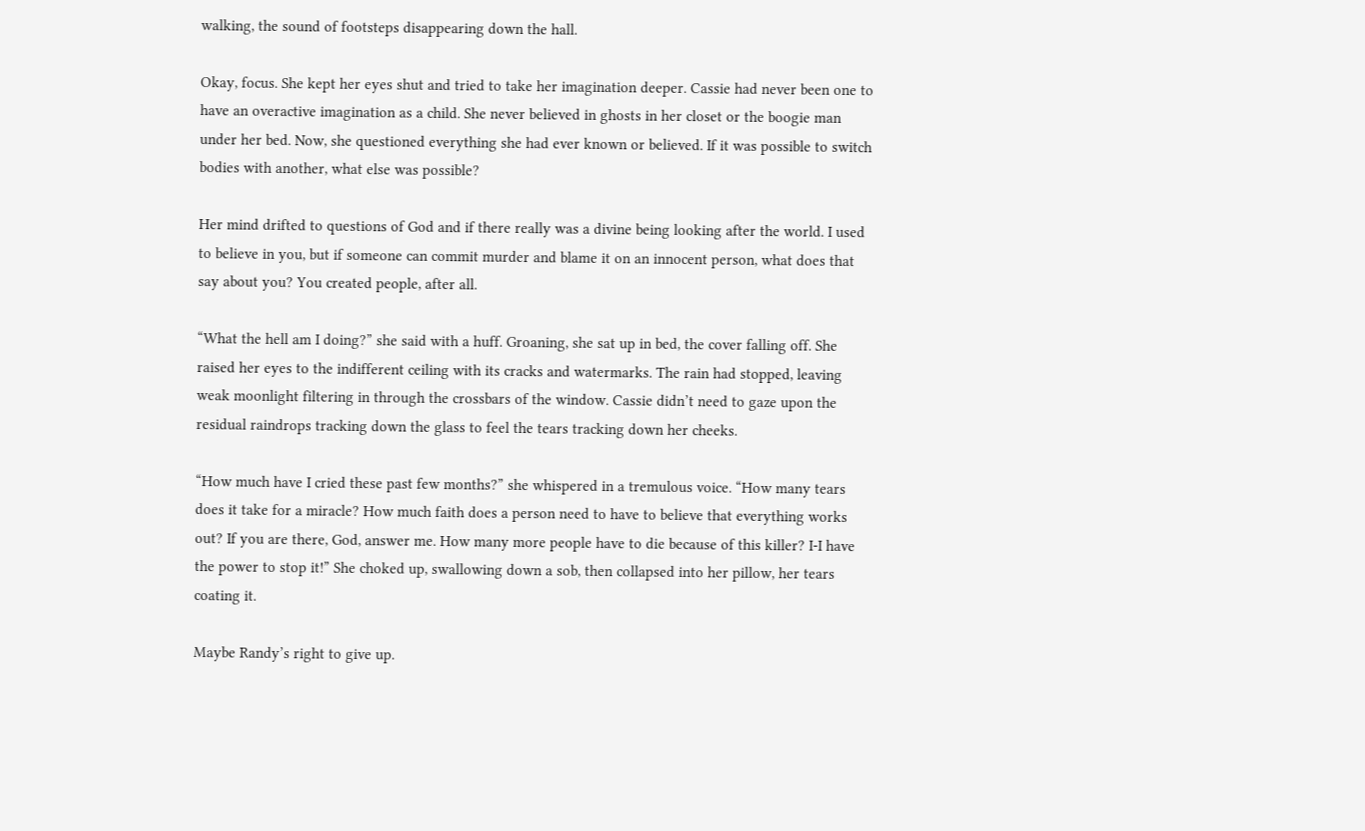walking, the sound of footsteps disappearing down the hall.

Okay, focus. She kept her eyes shut and tried to take her imagination deeper. Cassie had never been one to have an overactive imagination as a child. She never believed in ghosts in her closet or the boogie man under her bed. Now, she questioned everything she had ever known or believed. If it was possible to switch bodies with another, what else was possible?

Her mind drifted to questions of God and if there really was a divine being looking after the world. I used to believe in you, but if someone can commit murder and blame it on an innocent person, what does that say about you? You created people, after all.

“What the hell am I doing?” she said with a huff. Groaning, she sat up in bed, the cover falling off. She raised her eyes to the indifferent ceiling with its cracks and watermarks. The rain had stopped, leaving weak moonlight filtering in through the crossbars of the window. Cassie didn’t need to gaze upon the residual raindrops tracking down the glass to feel the tears tracking down her cheeks.

“How much have I cried these past few months?” she whispered in a tremulous voice. “How many tears does it take for a miracle? How much faith does a person need to have to believe that everything works out? If you are there, God, answer me. How many more people have to die because of this killer? I-I have the power to stop it!” She choked up, swallowing down a sob, then collapsed into her pillow, her tears coating it.

Maybe Randy’s right to give up.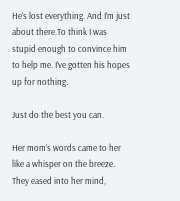He’s lost everything. And I’m just about there.To think I was stupid enough to convince him to help me. I’ve gotten his hopes up for nothing.

Just do the best you can.

Her mom’s words came to her like a whisper on the breeze. They eased into her mind,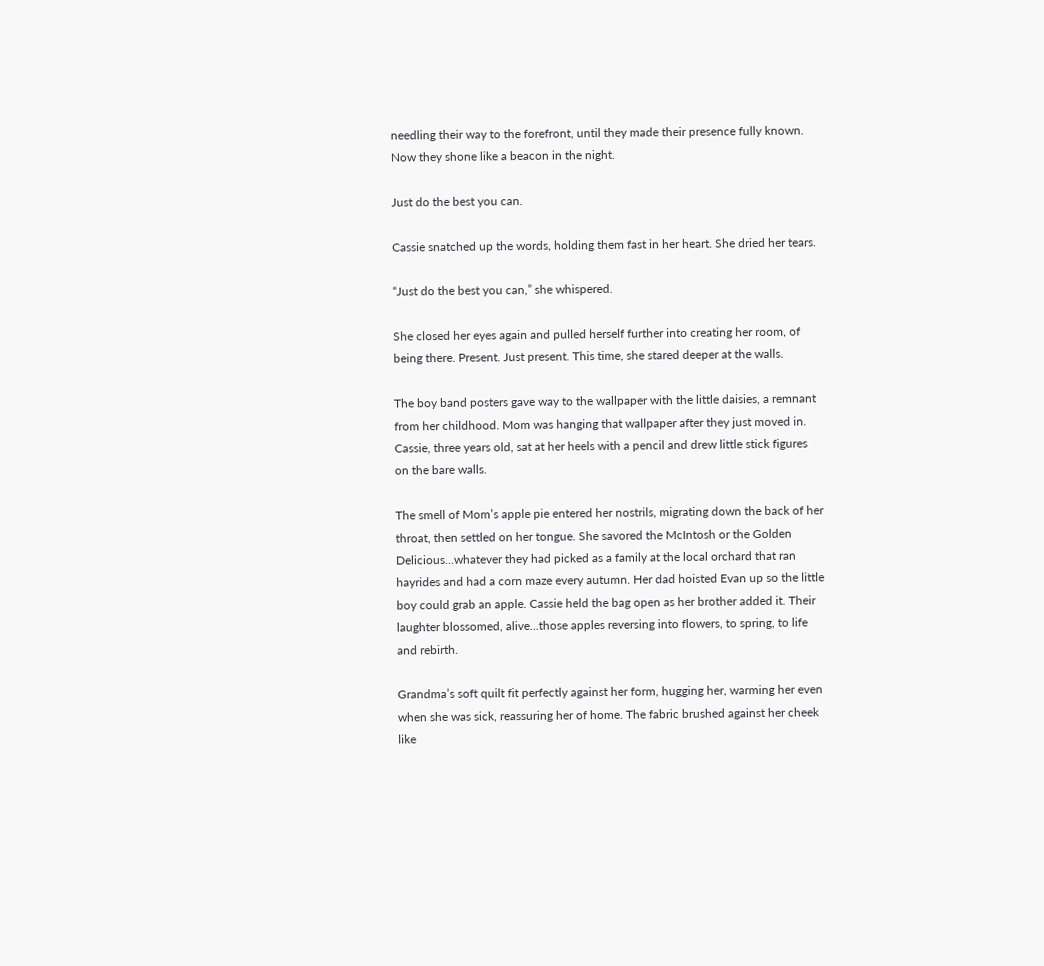needling their way to the forefront, until they made their presence fully known. Now they shone like a beacon in the night.

Just do the best you can.

Cassie snatched up the words, holding them fast in her heart. She dried her tears.

“Just do the best you can,” she whispered.

She closed her eyes again and pulled herself further into creating her room, of being there. Present. Just present. This time, she stared deeper at the walls.

The boy band posters gave way to the wallpaper with the little daisies, a remnant from her childhood. Mom was hanging that wallpaper after they just moved in. Cassie, three years old, sat at her heels with a pencil and drew little stick figures on the bare walls.

The smell of Mom’s apple pie entered her nostrils, migrating down the back of her throat, then settled on her tongue. She savored the McIntosh or the Golden Delicious...whatever they had picked as a family at the local orchard that ran hayrides and had a corn maze every autumn. Her dad hoisted Evan up so the little boy could grab an apple. Cassie held the bag open as her brother added it. Their laughter blossomed, alive...those apples reversing into flowers, to spring, to life and rebirth.

Grandma’s soft quilt fit perfectly against her form, hugging her, warming her even when she was sick, reassuring her of home. The fabric brushed against her cheek like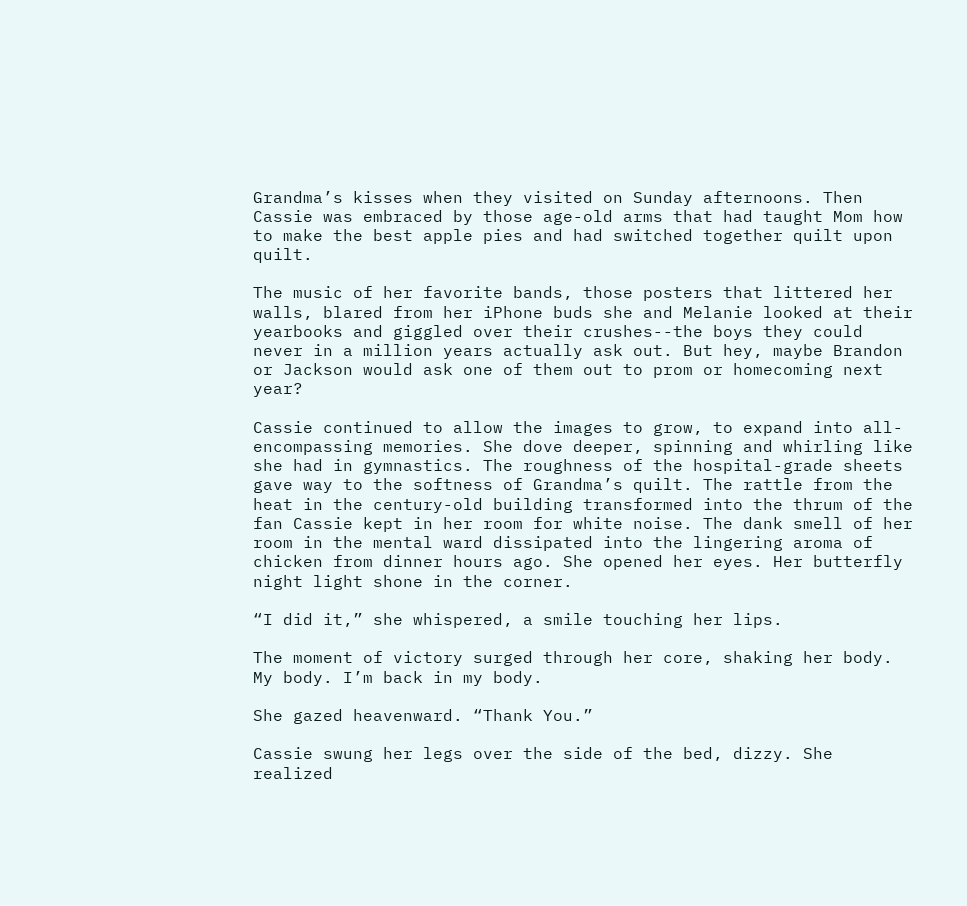Grandma’s kisses when they visited on Sunday afternoons. Then Cassie was embraced by those age-old arms that had taught Mom how to make the best apple pies and had switched together quilt upon quilt.

The music of her favorite bands, those posters that littered her walls, blared from her iPhone buds she and Melanie looked at their yearbooks and giggled over their crushes--the boys they could never in a million years actually ask out. But hey, maybe Brandon or Jackson would ask one of them out to prom or homecoming next year?

Cassie continued to allow the images to grow, to expand into all-encompassing memories. She dove deeper, spinning and whirling like she had in gymnastics. The roughness of the hospital-grade sheets gave way to the softness of Grandma’s quilt. The rattle from the heat in the century-old building transformed into the thrum of the fan Cassie kept in her room for white noise. The dank smell of her room in the mental ward dissipated into the lingering aroma of chicken from dinner hours ago. She opened her eyes. Her butterfly night light shone in the corner.

“I did it,” she whispered, a smile touching her lips.

The moment of victory surged through her core, shaking her body. My body. I’m back in my body.

She gazed heavenward. “Thank You.”

Cassie swung her legs over the side of the bed, dizzy. She realized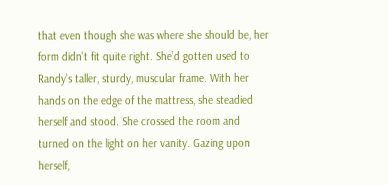that even though she was where she should be, her form didn’t fit quite right. She’d gotten used to Randy’s taller, sturdy, muscular frame. With her hands on the edge of the mattress, she steadied herself and stood. She crossed the room and turned on the light on her vanity. Gazing upon herself,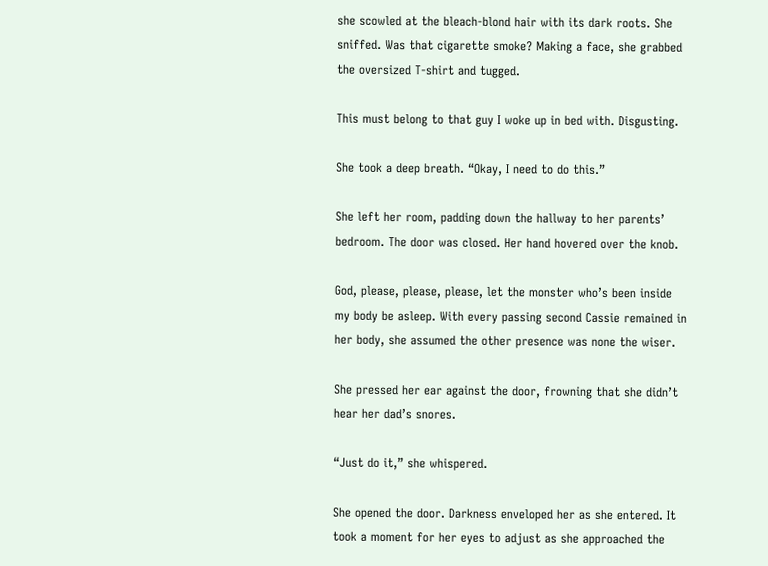she scowled at the bleach-blond hair with its dark roots. She sniffed. Was that cigarette smoke? Making a face, she grabbed the oversized T-shirt and tugged.

This must belong to that guy I woke up in bed with. Disgusting.

She took a deep breath. “Okay, I need to do this.”

She left her room, padding down the hallway to her parents’ bedroom. The door was closed. Her hand hovered over the knob.

God, please, please, please, let the monster who’s been inside my body be asleep. With every passing second Cassie remained in her body, she assumed the other presence was none the wiser.

She pressed her ear against the door, frowning that she didn’t hear her dad’s snores.

“Just do it,” she whispered.

She opened the door. Darkness enveloped her as she entered. It took a moment for her eyes to adjust as she approached the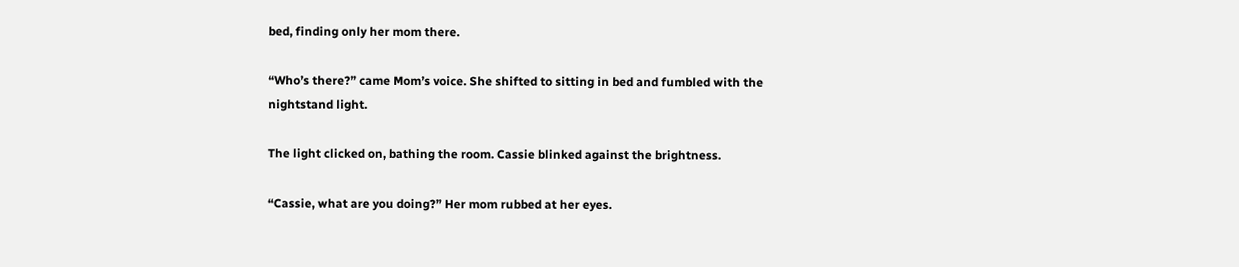bed, finding only her mom there.

“Who’s there?” came Mom’s voice. She shifted to sitting in bed and fumbled with the nightstand light.

The light clicked on, bathing the room. Cassie blinked against the brightness.

“Cassie, what are you doing?” Her mom rubbed at her eyes.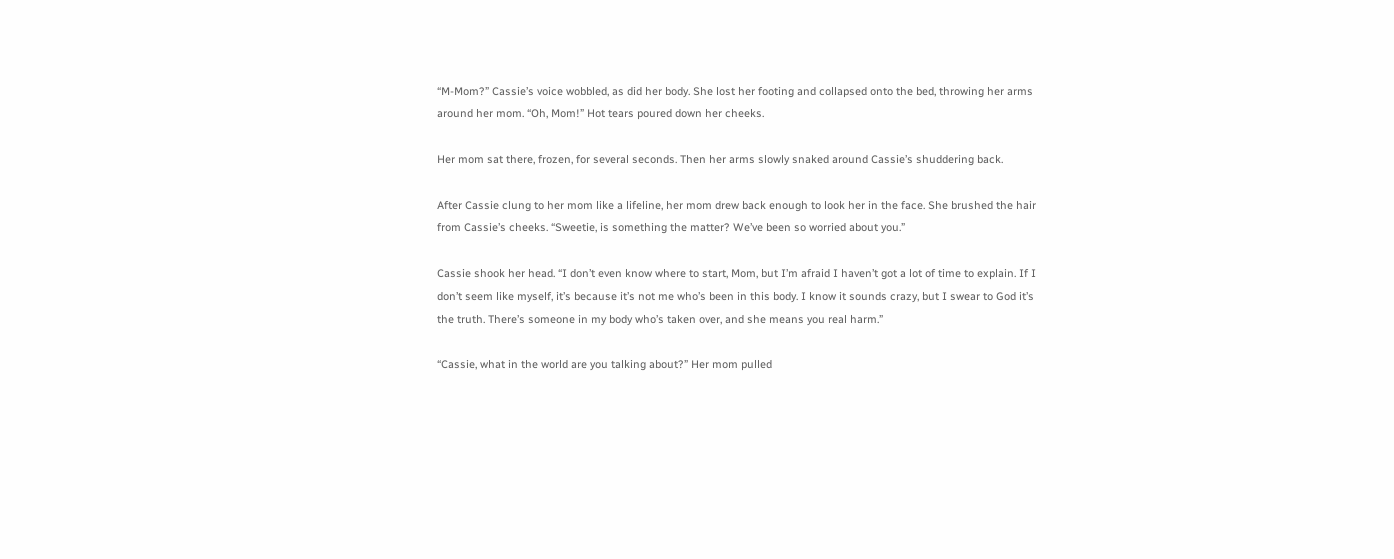“M-Mom?” Cassie’s voice wobbled, as did her body. She lost her footing and collapsed onto the bed, throwing her arms around her mom. “Oh, Mom!” Hot tears poured down her cheeks.

Her mom sat there, frozen, for several seconds. Then her arms slowly snaked around Cassie’s shuddering back.

After Cassie clung to her mom like a lifeline, her mom drew back enough to look her in the face. She brushed the hair from Cassie’s cheeks. “Sweetie, is something the matter? We’ve been so worried about you.”

Cassie shook her head. “I don’t even know where to start, Mom, but I’m afraid I haven’t got a lot of time to explain. If I don’t seem like myself, it’s because it’s not me who’s been in this body. I know it sounds crazy, but I swear to God it’s the truth. There’s someone in my body who’s taken over, and she means you real harm.”

“Cassie, what in the world are you talking about?” Her mom pulled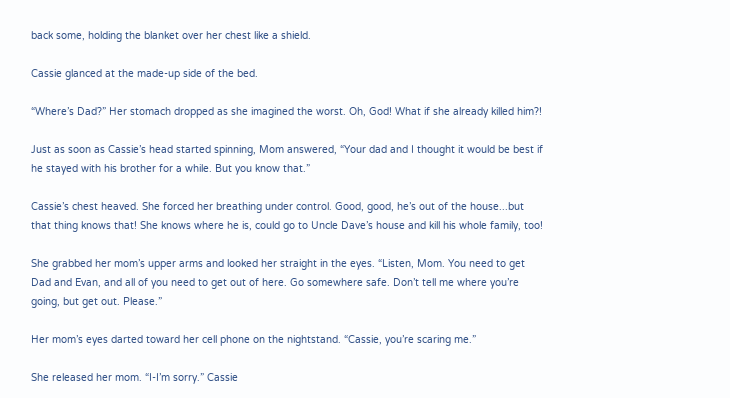back some, holding the blanket over her chest like a shield.

Cassie glanced at the made-up side of the bed.

“Where’s Dad?” Her stomach dropped as she imagined the worst. Oh, God! What if she already killed him?!

Just as soon as Cassie’s head started spinning, Mom answered, “Your dad and I thought it would be best if he stayed with his brother for a while. But you know that.”

Cassie’s chest heaved. She forced her breathing under control. Good, good, he’s out of the house...but that thing knows that! She knows where he is, could go to Uncle Dave’s house and kill his whole family, too!

She grabbed her mom’s upper arms and looked her straight in the eyes. “Listen, Mom. You need to get Dad and Evan, and all of you need to get out of here. Go somewhere safe. Don’t tell me where you’re going, but get out. Please.”

Her mom’s eyes darted toward her cell phone on the nightstand. “Cassie, you’re scaring me.”

She released her mom. “I-I’m sorry.” Cassie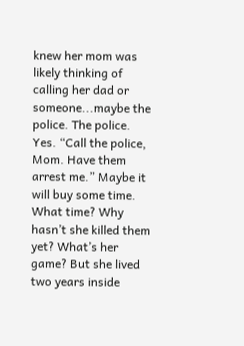knew her mom was likely thinking of calling her dad or someone...maybe the police. The police. Yes. “Call the police, Mom. Have them arrest me.” Maybe it will buy some time. What time? Why hasn’t she killed them yet? What’s her game? But she lived two years inside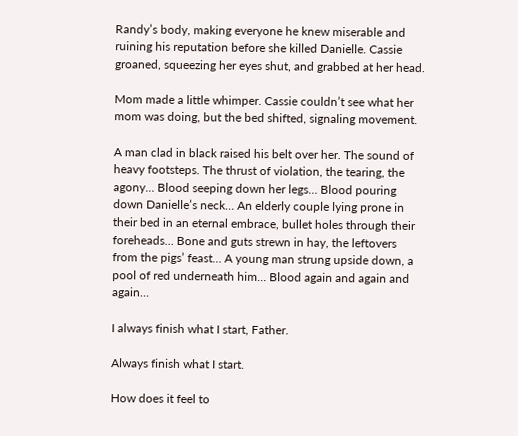Randy’s body, making everyone he knew miserable and ruining his reputation before she killed Danielle. Cassie groaned, squeezing her eyes shut, and grabbed at her head.

Mom made a little whimper. Cassie couldn’t see what her mom was doing, but the bed shifted, signaling movement.

A man clad in black raised his belt over her. The sound of heavy footsteps. The thrust of violation, the tearing, the agony… Blood seeping down her legs… Blood pouring down Danielle’s neck… An elderly couple lying prone in their bed in an eternal embrace, bullet holes through their foreheads… Bone and guts strewn in hay, the leftovers from the pigs’ feast… A young man strung upside down, a pool of red underneath him… Blood again and again and again…

I always finish what I start, Father.

Always finish what I start.

How does it feel to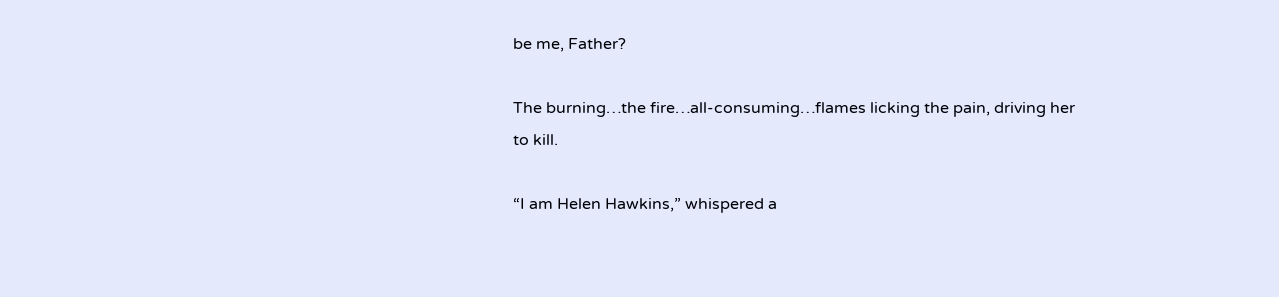be me, Father?

The burning…the fire…all-consuming…flames licking the pain, driving her to kill.

“I am Helen Hawkins,” whispered a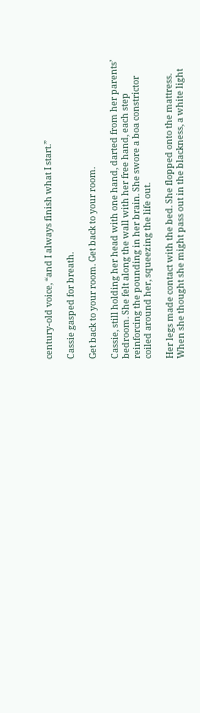century-old voice, “and I always finish what I start.”

Cassie gasped for breath.

Get back to your room. Get back to your room.

Cassie, still holding her head with one hand, darted from her parents’ bedroom. She felt along the wall with her free hand, each step reinforcing the pounding in her brain. She swore a boa constrictor coiled around her, squeezing the life out.

Her legs made contact with the bed. She flopped onto the mattress. When she thought she might pass out in the blackness, a white light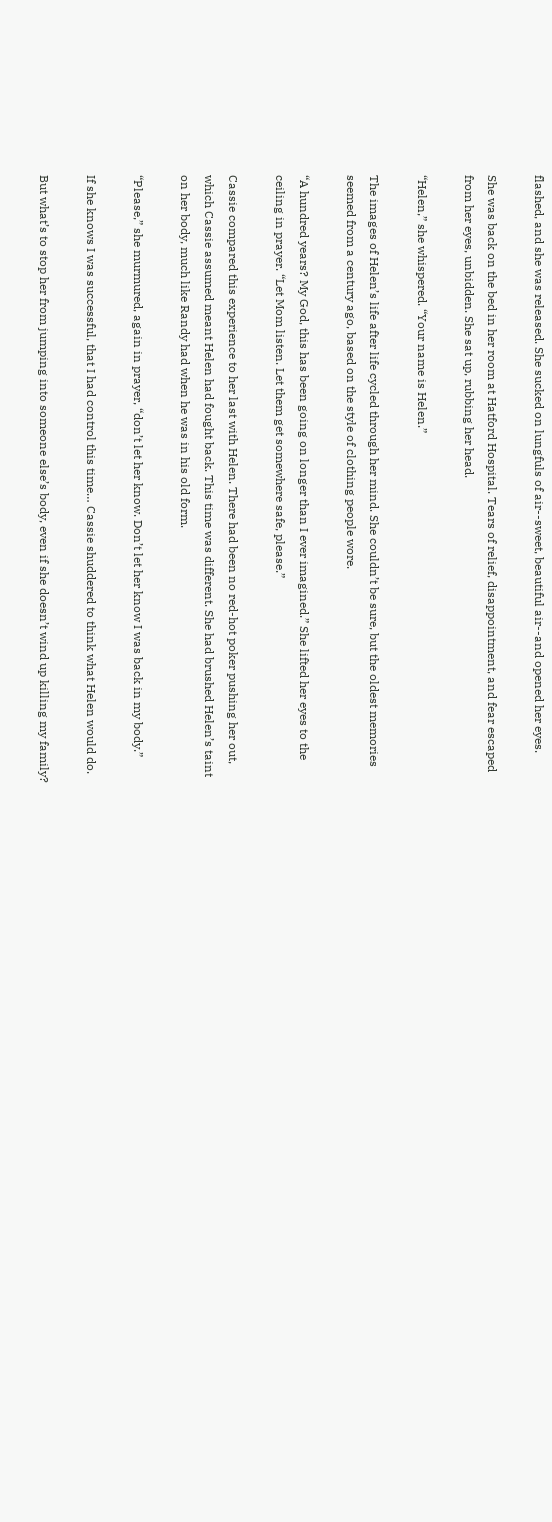flashed, and she was released. She sucked on lungfuls of air--sweet, beautiful air--and opened her eyes.

She was back on the bed in her room at Hatford Hospital. Tears of relief, disappointment, and fear escaped from her eyes, unbidden. She sat up, rubbing her head.

“Helen,” she whispered. “Your name is Helen.”

The images of Helen’s life after life cycled through her mind. She couldn’t be sure, but the oldest memories seemed from a century ago, based on the style of clothing people wore.

“A hundred years? My God, this has been going on longer than I ever imagined.” She lifted her eyes to the ceiling in prayer. “Let Mom listen. Let them get somewhere safe, please.”

Cassie compared this experience to her last with Helen. There had been no red-hot poker pushing her out, which Cassie assumed meant Helen had fought back. This time was different. She had brushed Helen’s taint on her body, much like Randy had when he was in his old form.

“Please,” she murmured, again in prayer, “don’t let her know. Don’t let her know I was back in my body.”

If she knows I was successful, that I had control this time… Cassie shuddered to think what Helen would do.

But what’s to stop her from jumping into someone else’s body, even if she doesn’t wind up killing my family?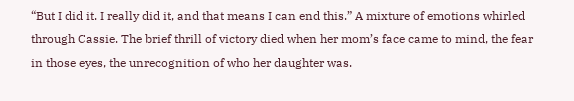“But I did it. I really did it, and that means I can end this.” A mixture of emotions whirled through Cassie. The brief thrill of victory died when her mom’s face came to mind, the fear in those eyes, the unrecognition of who her daughter was.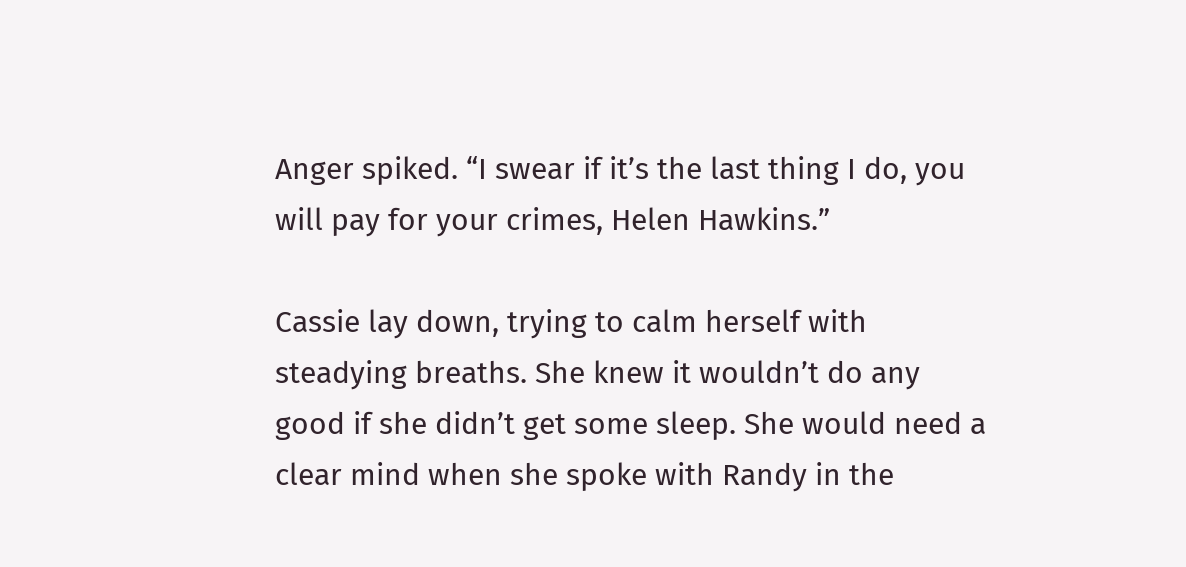Anger spiked. “I swear if it’s the last thing I do, you will pay for your crimes, Helen Hawkins.”

Cassie lay down, trying to calm herself with steadying breaths. She knew it wouldn’t do any good if she didn’t get some sleep. She would need a clear mind when she spoke with Randy in the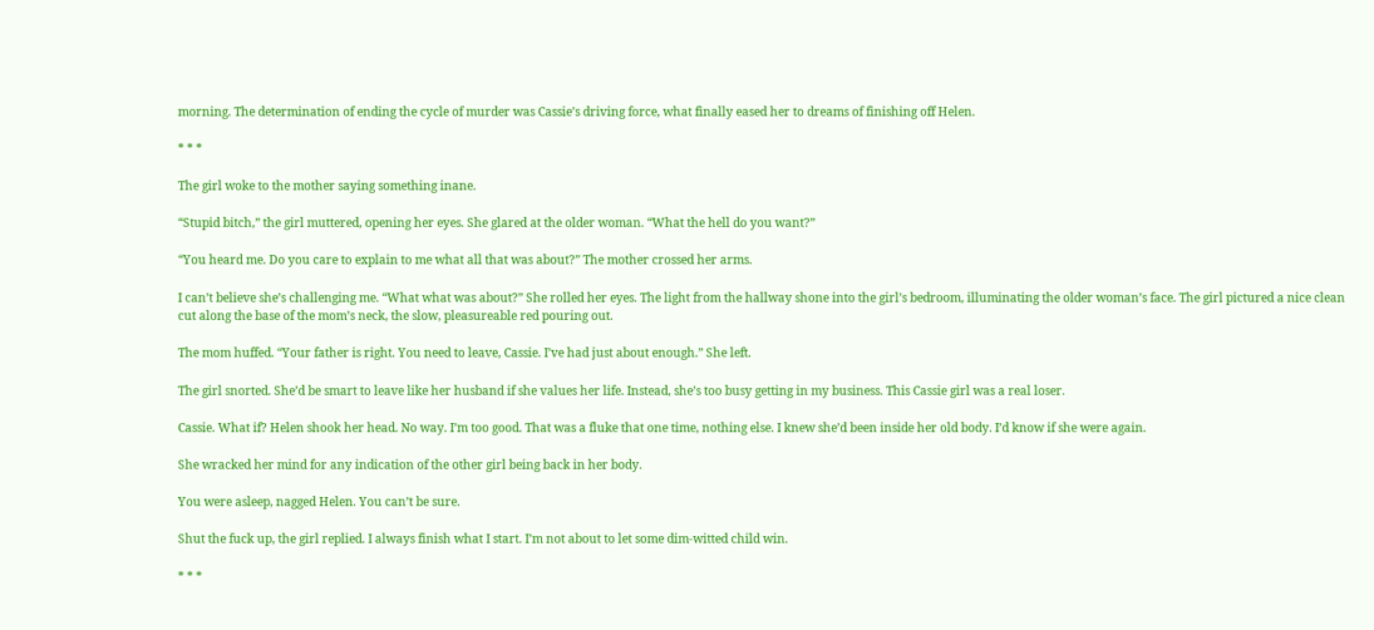morning. The determination of ending the cycle of murder was Cassie’s driving force, what finally eased her to dreams of finishing off Helen.

* * *

The girl woke to the mother saying something inane.

“Stupid bitch,” the girl muttered, opening her eyes. She glared at the older woman. “What the hell do you want?”

“You heard me. Do you care to explain to me what all that was about?” The mother crossed her arms.

I can’t believe she’s challenging me. “What what was about?” She rolled her eyes. The light from the hallway shone into the girl’s bedroom, illuminating the older woman’s face. The girl pictured a nice clean cut along the base of the mom’s neck, the slow, pleasureable red pouring out.

The mom huffed. “Your father is right. You need to leave, Cassie. I’ve had just about enough.” She left.

The girl snorted. She’d be smart to leave like her husband if she values her life. Instead, she’s too busy getting in my business. This Cassie girl was a real loser.

Cassie. What if? Helen shook her head. No way. I’m too good. That was a fluke that one time, nothing else. I knew she’d been inside her old body. I’d know if she were again.

She wracked her mind for any indication of the other girl being back in her body.

You were asleep, nagged Helen. You can’t be sure.

Shut the fuck up, the girl replied. I always finish what I start. I’m not about to let some dim-witted child win.

* * *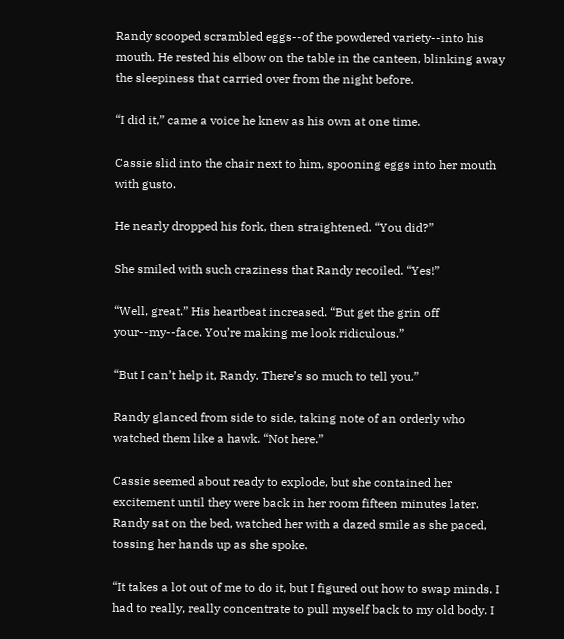Randy scooped scrambled eggs--of the powdered variety--into his mouth. He rested his elbow on the table in the canteen, blinking away the sleepiness that carried over from the night before.

“I did it,” came a voice he knew as his own at one time.

Cassie slid into the chair next to him, spooning eggs into her mouth with gusto.

He nearly dropped his fork, then straightened. “You did?”

She smiled with such craziness that Randy recoiled. “Yes!”

“Well, great.” His heartbeat increased. “But get the grin off your--my--face. You’re making me look ridiculous.”

“But I can’t help it, Randy. There’s so much to tell you.”

Randy glanced from side to side, taking note of an orderly who watched them like a hawk. “Not here.”

Cassie seemed about ready to explode, but she contained her excitement until they were back in her room fifteen minutes later. Randy sat on the bed, watched her with a dazed smile as she paced, tossing her hands up as she spoke.

“It takes a lot out of me to do it, but I figured out how to swap minds. I had to really, really concentrate to pull myself back to my old body. I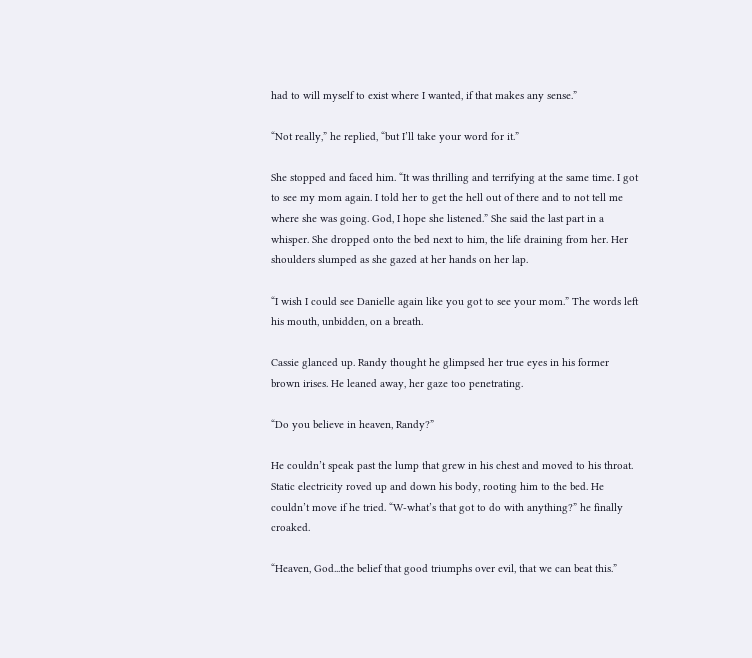had to will myself to exist where I wanted, if that makes any sense.”

“Not really,” he replied, “but I’ll take your word for it.”

She stopped and faced him. “It was thrilling and terrifying at the same time. I got to see my mom again. I told her to get the hell out of there and to not tell me where she was going. God, I hope she listened.” She said the last part in a whisper. She dropped onto the bed next to him, the life draining from her. Her shoulders slumped as she gazed at her hands on her lap.

“I wish I could see Danielle again like you got to see your mom.” The words left his mouth, unbidden, on a breath.

Cassie glanced up. Randy thought he glimpsed her true eyes in his former brown irises. He leaned away, her gaze too penetrating.

“Do you believe in heaven, Randy?”

He couldn’t speak past the lump that grew in his chest and moved to his throat. Static electricity roved up and down his body, rooting him to the bed. He couldn’t move if he tried. “W-what’s that got to do with anything?” he finally croaked.

“Heaven, God...the belief that good triumphs over evil, that we can beat this.”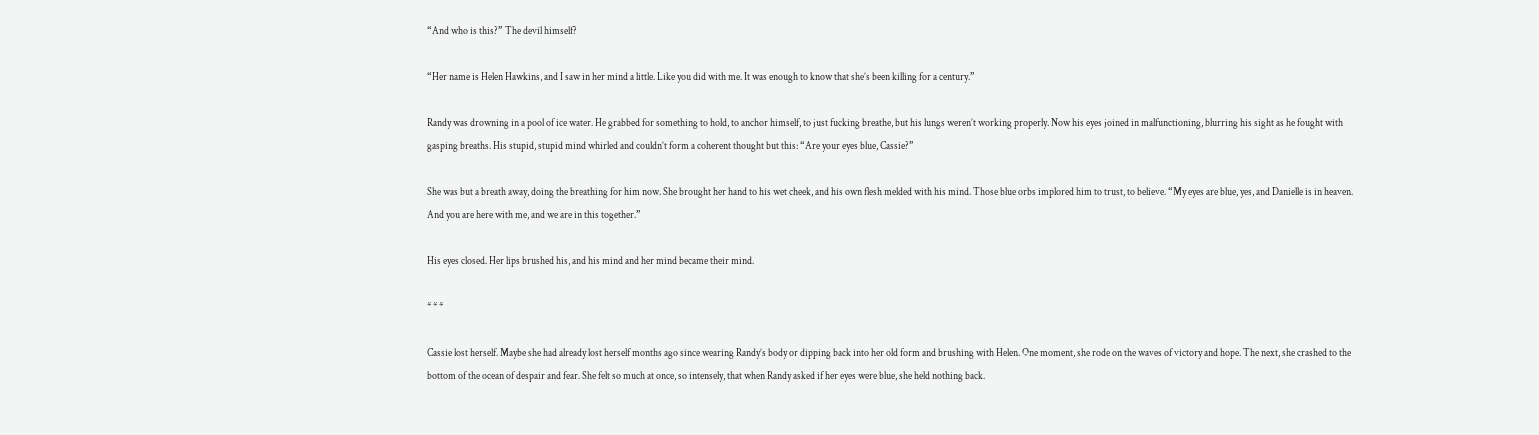“And who is this?” The devil himself?

“Her name is Helen Hawkins, and I saw in her mind a little. Like you did with me. It was enough to know that she’s been killing for a century.”

Randy was drowning in a pool of ice water. He grabbed for something to hold, to anchor himself, to just fucking breathe, but his lungs weren’t working properly. Now his eyes joined in malfunctioning, blurring his sight as he fought with gasping breaths. His stupid, stupid mind whirled and couldn’t form a coherent thought but this: “Are your eyes blue, Cassie?”

She was but a breath away, doing the breathing for him now. She brought her hand to his wet cheek, and his own flesh melded with his mind. Those blue orbs implored him to trust, to believe. “My eyes are blue, yes, and Danielle is in heaven. And you are here with me, and we are in this together.”

His eyes closed. Her lips brushed his, and his mind and her mind became their mind.

* * *

Cassie lost herself. Maybe she had already lost herself months ago since wearing Randy’s body or dipping back into her old form and brushing with Helen. One moment, she rode on the waves of victory and hope. The next, she crashed to the bottom of the ocean of despair and fear. She felt so much at once, so intensely, that when Randy asked if her eyes were blue, she held nothing back.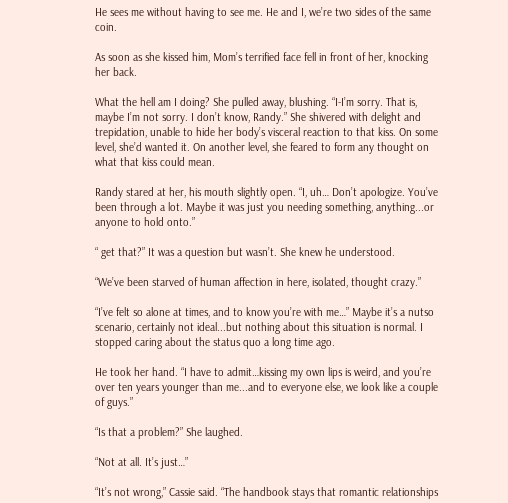He sees me without having to see me. He and I, we’re two sides of the same coin.

As soon as she kissed him, Mom’s terrified face fell in front of her, knocking her back.

What the hell am I doing? She pulled away, blushing. “I-I’m sorry. That is, maybe I’m not sorry. I don’t know, Randy.” She shivered with delight and trepidation, unable to hide her body’s visceral reaction to that kiss. On some level, she’d wanted it. On another level, she feared to form any thought on what that kiss could mean.

Randy stared at her, his mouth slightly open. “I, uh… Don’t apologize. You’ve been through a lot. Maybe it was just you needing something, anything...or anyone to hold onto.”

“ get that?” It was a question but wasn’t. She knew he understood.

“We’ve been starved of human affection in here, isolated, thought crazy.”

“I’ve felt so alone at times, and to know you’re with me…” Maybe it’s a nutso scenario, certainly not ideal...but nothing about this situation is normal. I stopped caring about the status quo a long time ago.

He took her hand. “I have to admit…kissing my own lips is weird, and you’re over ten years younger than me...and to everyone else, we look like a couple of guys.”

“Is that a problem?” She laughed.

“Not at all. It’s just…”

“It’s not wrong,” Cassie said. “The handbook stays that romantic relationships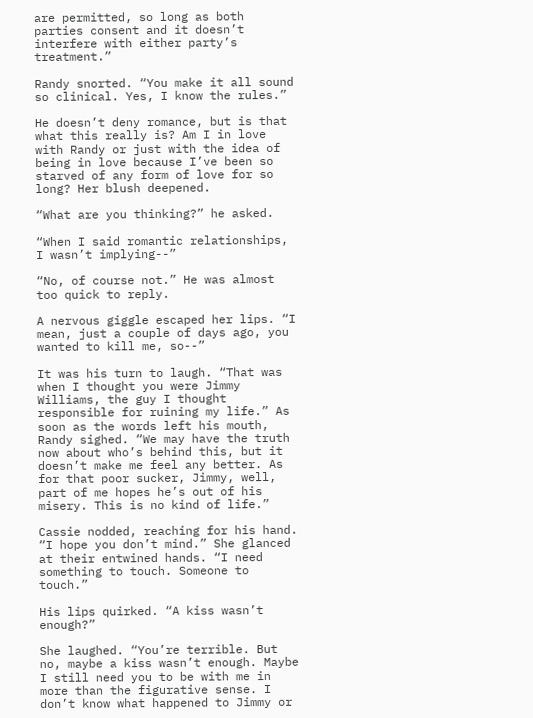are permitted, so long as both parties consent and it doesn’t interfere with either party’s treatment.”

Randy snorted. “You make it all sound so clinical. Yes, I know the rules.”

He doesn’t deny romance, but is that what this really is? Am I in love with Randy or just with the idea of being in love because I’ve been so starved of any form of love for so long? Her blush deepened.

“What are you thinking?” he asked.

“When I said romantic relationships, I wasn’t implying--”

“No, of course not.” He was almost too quick to reply.

A nervous giggle escaped her lips. “I mean, just a couple of days ago, you wanted to kill me, so--”

It was his turn to laugh. “That was when I thought you were Jimmy Williams, the guy I thought responsible for ruining my life.” As soon as the words left his mouth, Randy sighed. “We may have the truth now about who’s behind this, but it doesn’t make me feel any better. As for that poor sucker, Jimmy, well, part of me hopes he’s out of his misery. This is no kind of life.”

Cassie nodded, reaching for his hand. “I hope you don’t mind.” She glanced at their entwined hands. “I need something to touch. Someone to touch.”

His lips quirked. “A kiss wasn’t enough?”

She laughed. “You’re terrible. But no, maybe a kiss wasn’t enough. Maybe I still need you to be with me in more than the figurative sense. I don’t know what happened to Jimmy or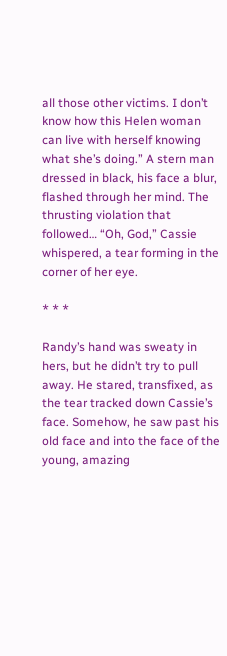all those other victims. I don’t know how this Helen woman can live with herself knowing what she’s doing.” A stern man dressed in black, his face a blur, flashed through her mind. The thrusting violation that followed… “Oh, God,” Cassie whispered, a tear forming in the corner of her eye.

* * *

Randy’s hand was sweaty in hers, but he didn’t try to pull away. He stared, transfixed, as the tear tracked down Cassie’s face. Somehow, he saw past his old face and into the face of the young, amazing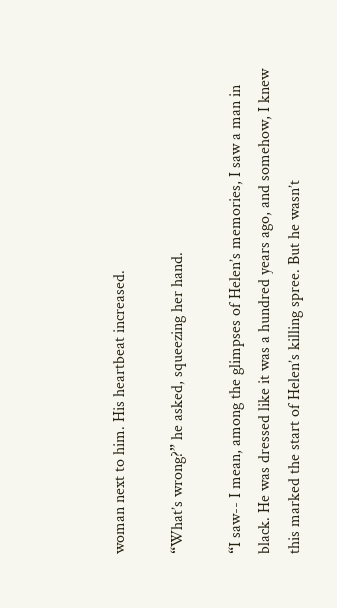woman next to him. His heartbeat increased.

“What’s wrong?” he asked, squeezing her hand.

“I saw-- I mean, among the glimpses of Helen’s memories, I saw a man in black. He was dressed like it was a hundred years ago, and somehow, I knew this marked the start of Helen’s killing spree. But he wasn’t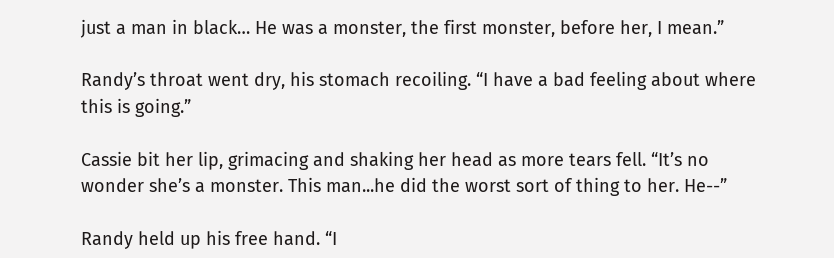just a man in black… He was a monster, the first monster, before her, I mean.”

Randy’s throat went dry, his stomach recoiling. “I have a bad feeling about where this is going.”

Cassie bit her lip, grimacing and shaking her head as more tears fell. “It’s no wonder she’s a monster. This man...he did the worst sort of thing to her. He--”

Randy held up his free hand. “I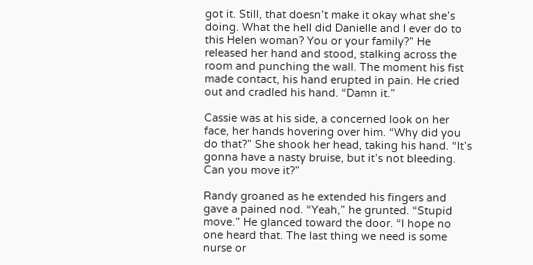got it. Still, that doesn’t make it okay what she’s doing. What the hell did Danielle and I ever do to this Helen woman? You or your family?” He released her hand and stood, stalking across the room and punching the wall. The moment his fist made contact, his hand erupted in pain. He cried out and cradled his hand. “Damn it.”

Cassie was at his side, a concerned look on her face, her hands hovering over him. “Why did you do that?” She shook her head, taking his hand. “It’s gonna have a nasty bruise, but it’s not bleeding. Can you move it?”

Randy groaned as he extended his fingers and gave a pained nod. “Yeah,” he grunted. “Stupid move.” He glanced toward the door. “I hope no one heard that. The last thing we need is some nurse or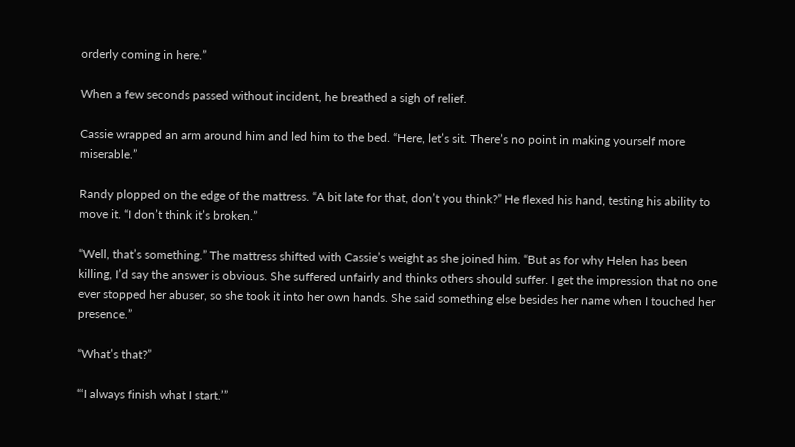orderly coming in here.”

When a few seconds passed without incident, he breathed a sigh of relief.

Cassie wrapped an arm around him and led him to the bed. “Here, let’s sit. There’s no point in making yourself more miserable.”

Randy plopped on the edge of the mattress. “A bit late for that, don’t you think?” He flexed his hand, testing his ability to move it. “I don’t think it’s broken.”

“Well, that’s something.” The mattress shifted with Cassie’s weight as she joined him. “But as for why Helen has been killing, I’d say the answer is obvious. She suffered unfairly and thinks others should suffer. I get the impression that no one ever stopped her abuser, so she took it into her own hands. She said something else besides her name when I touched her presence.”

“What’s that?”

“‘I always finish what I start.’”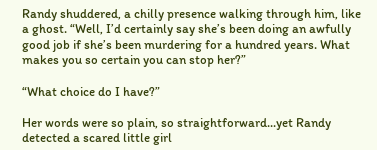Randy shuddered, a chilly presence walking through him, like a ghost. “Well, I’d certainly say she’s been doing an awfully good job if she’s been murdering for a hundred years. What makes you so certain you can stop her?”

“What choice do I have?”

Her words were so plain, so straightforward...yet Randy detected a scared little girl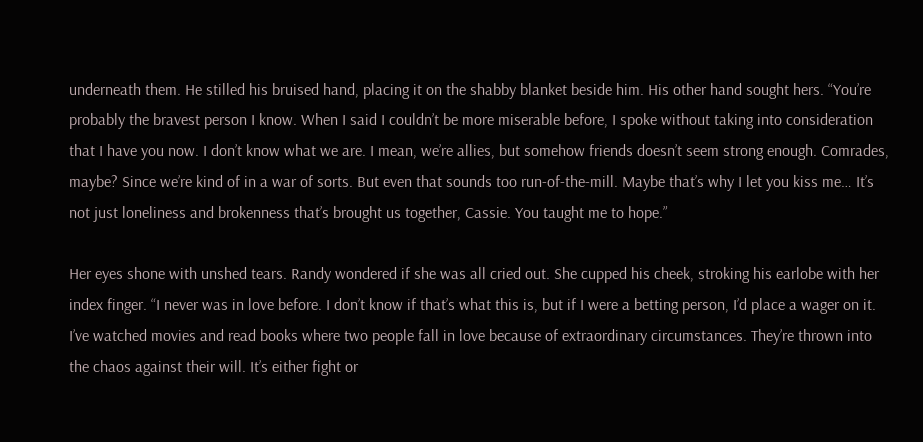underneath them. He stilled his bruised hand, placing it on the shabby blanket beside him. His other hand sought hers. “You’re probably the bravest person I know. When I said I couldn’t be more miserable before, I spoke without taking into consideration that I have you now. I don’t know what we are. I mean, we’re allies, but somehow friends doesn’t seem strong enough. Comrades, maybe? Since we’re kind of in a war of sorts. But even that sounds too run-of-the-mill. Maybe that’s why I let you kiss me… It’s not just loneliness and brokenness that’s brought us together, Cassie. You taught me to hope.”

Her eyes shone with unshed tears. Randy wondered if she was all cried out. She cupped his cheek, stroking his earlobe with her index finger. “I never was in love before. I don’t know if that’s what this is, but if I were a betting person, I’d place a wager on it. I’ve watched movies and read books where two people fall in love because of extraordinary circumstances. They’re thrown into the chaos against their will. It’s either fight or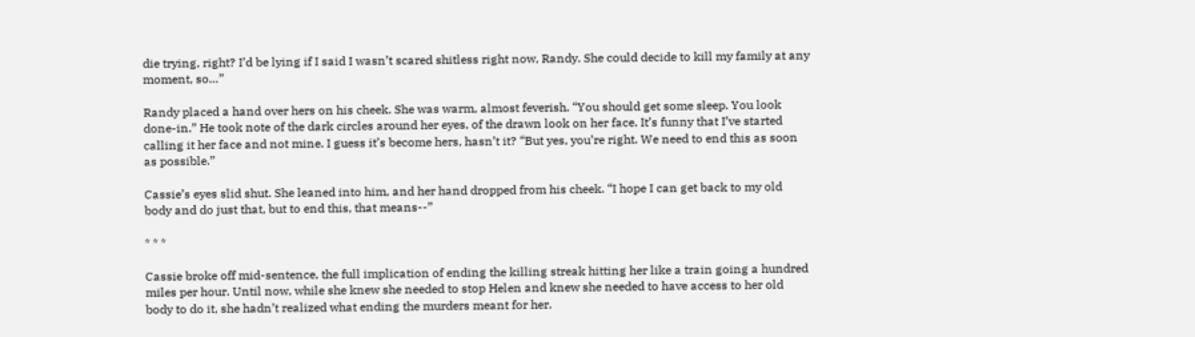die trying, right? I’d be lying if I said I wasn’t scared shitless right now, Randy. She could decide to kill my family at any moment, so…”

Randy placed a hand over hers on his cheek. She was warm, almost feverish. “You should get some sleep. You look done-in.” He took note of the dark circles around her eyes, of the drawn look on her face. It’s funny that I’ve started calling it her face and not mine. I guess it’s become hers, hasn’t it? “But yes, you’re right. We need to end this as soon as possible.”

Cassie’s eyes slid shut. She leaned into him, and her hand dropped from his cheek. “I hope I can get back to my old body and do just that, but to end this, that means--”

* * *

Cassie broke off mid-sentence, the full implication of ending the killing streak hitting her like a train going a hundred miles per hour. Until now, while she knew she needed to stop Helen and knew she needed to have access to her old body to do it, she hadn’t realized what ending the murders meant for her.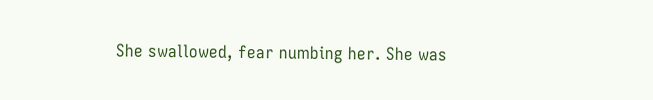She swallowed, fear numbing her. She was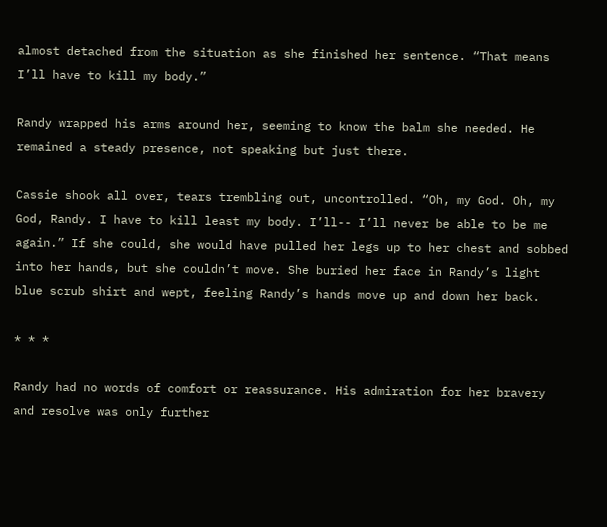almost detached from the situation as she finished her sentence. “That means I’ll have to kill my body.”

Randy wrapped his arms around her, seeming to know the balm she needed. He remained a steady presence, not speaking but just there.

Cassie shook all over, tears trembling out, uncontrolled. “Oh, my God. Oh, my God, Randy. I have to kill least my body. I’ll-- I’ll never be able to be me again.” If she could, she would have pulled her legs up to her chest and sobbed into her hands, but she couldn’t move. She buried her face in Randy’s light blue scrub shirt and wept, feeling Randy’s hands move up and down her back.

* * *

Randy had no words of comfort or reassurance. His admiration for her bravery and resolve was only further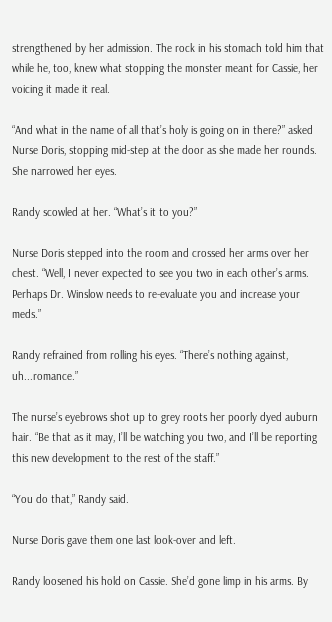strengthened by her admission. The rock in his stomach told him that while he, too, knew what stopping the monster meant for Cassie, her voicing it made it real.

“And what in the name of all that’s holy is going on in there?” asked Nurse Doris, stopping mid-step at the door as she made her rounds. She narrowed her eyes.

Randy scowled at her. “What’s it to you?”

Nurse Doris stepped into the room and crossed her arms over her chest. “Well, I never expected to see you two in each other’s arms. Perhaps Dr. Winslow needs to re-evaluate you and increase your meds.”

Randy refrained from rolling his eyes. “There’s nothing against, uh...romance.”

The nurse’s eyebrows shot up to grey roots her poorly dyed auburn hair. “Be that as it may, I’ll be watching you two, and I’ll be reporting this new development to the rest of the staff.”

“You do that,” Randy said.

Nurse Doris gave them one last look-over and left.

Randy loosened his hold on Cassie. She’d gone limp in his arms. By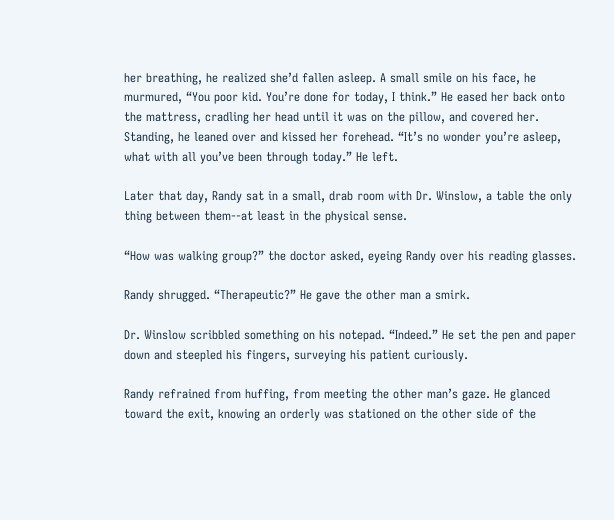her breathing, he realized she’d fallen asleep. A small smile on his face, he murmured, “You poor kid. You’re done for today, I think.” He eased her back onto the mattress, cradling her head until it was on the pillow, and covered her. Standing, he leaned over and kissed her forehead. “It’s no wonder you’re asleep, what with all you’ve been through today.” He left.

Later that day, Randy sat in a small, drab room with Dr. Winslow, a table the only thing between them--at least in the physical sense.

“How was walking group?” the doctor asked, eyeing Randy over his reading glasses.

Randy shrugged. “Therapeutic?” He gave the other man a smirk.

Dr. Winslow scribbled something on his notepad. “Indeed.” He set the pen and paper down and steepled his fingers, surveying his patient curiously.

Randy refrained from huffing, from meeting the other man’s gaze. He glanced toward the exit, knowing an orderly was stationed on the other side of the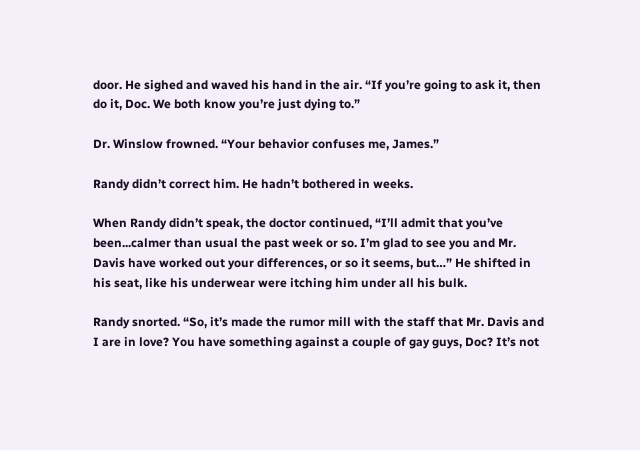door. He sighed and waved his hand in the air. “If you’re going to ask it, then do it, Doc. We both know you’re just dying to.”

Dr. Winslow frowned. “Your behavior confuses me, James.”

Randy didn’t correct him. He hadn’t bothered in weeks.

When Randy didn’t speak, the doctor continued, “I’ll admit that you’ve been...calmer than usual the past week or so. I’m glad to see you and Mr. Davis have worked out your differences, or so it seems, but…” He shifted in his seat, like his underwear were itching him under all his bulk.

Randy snorted. “So, it’s made the rumor mill with the staff that Mr. Davis and I are in love? You have something against a couple of gay guys, Doc? It’s not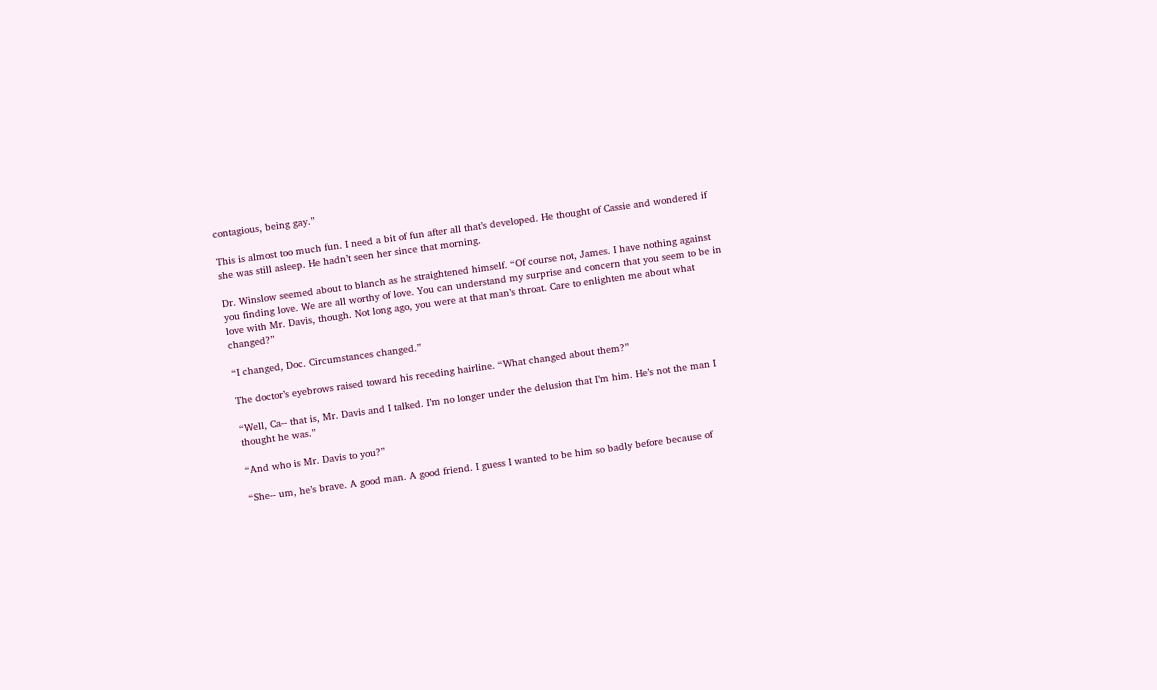contagious, being gay.”

This is almost too much fun. I need a bit of fun after all that’s developed. He thought of Cassie and wondered if she was still asleep. He hadn’t seen her since that morning.

Dr. Winslow seemed about to blanch as he straightened himself. “Of course not, James. I have nothing against you finding love. We are all worthy of love. You can understand my surprise and concern that you seem to be in love with Mr. Davis, though. Not long ago, you were at that man’s throat. Care to enlighten me about what changed?”

“I changed, Doc. Circumstances changed.”

The doctor’s eyebrows raised toward his receding hairline. “What changed about them?”

“Well, Ca-- that is, Mr. Davis and I talked. I’m no longer under the delusion that I’m him. He’s not the man I thought he was.”

“And who is Mr. Davis to you?”

“She-- um, he’s brave. A good man. A good friend. I guess I wanted to be him so badly before because of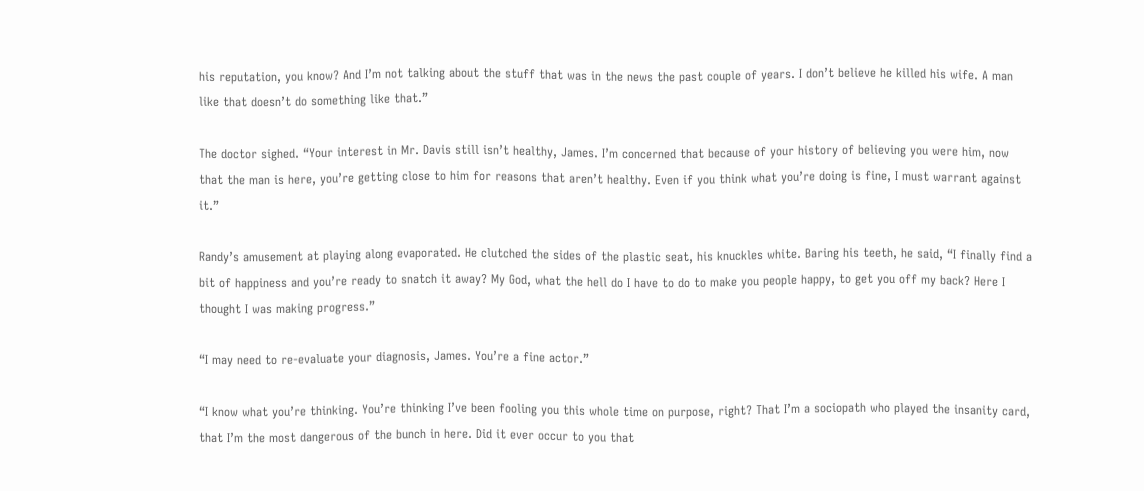his reputation, you know? And I’m not talking about the stuff that was in the news the past couple of years. I don’t believe he killed his wife. A man like that doesn’t do something like that.”

The doctor sighed. “Your interest in Mr. Davis still isn’t healthy, James. I’m concerned that because of your history of believing you were him, now that the man is here, you’re getting close to him for reasons that aren’t healthy. Even if you think what you’re doing is fine, I must warrant against it.”

Randy’s amusement at playing along evaporated. He clutched the sides of the plastic seat, his knuckles white. Baring his teeth, he said, “I finally find a bit of happiness and you’re ready to snatch it away? My God, what the hell do I have to do to make you people happy, to get you off my back? Here I thought I was making progress.”

“I may need to re-evaluate your diagnosis, James. You’re a fine actor.”

“I know what you’re thinking. You’re thinking I’ve been fooling you this whole time on purpose, right? That I’m a sociopath who played the insanity card, that I’m the most dangerous of the bunch in here. Did it ever occur to you that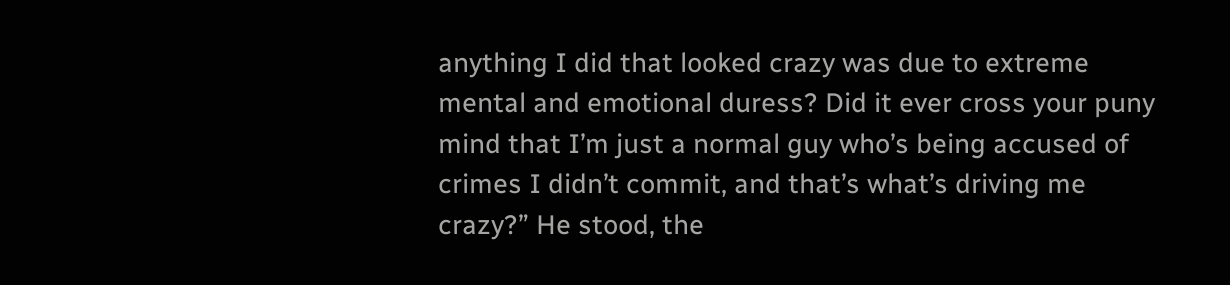anything I did that looked crazy was due to extreme mental and emotional duress? Did it ever cross your puny mind that I’m just a normal guy who’s being accused of crimes I didn’t commit, and that’s what’s driving me crazy?” He stood, the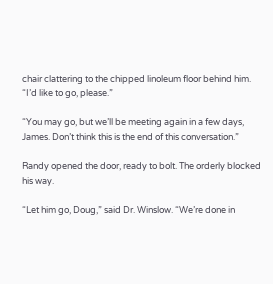chair clattering to the chipped linoleum floor behind him. “I’d like to go, please.”

“You may go, but we’ll be meeting again in a few days, James. Don’t think this is the end of this conversation.”

Randy opened the door, ready to bolt. The orderly blocked his way.

“Let him go, Doug,” said Dr. Winslow. “We’re done in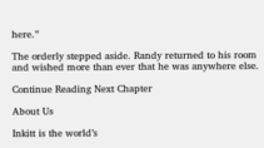here.”

The orderly stepped aside. Randy returned to his room and wished more than ever that he was anywhere else.

Continue Reading Next Chapter

About Us

Inkitt is the world’s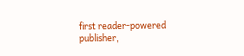first reader-powered publisher,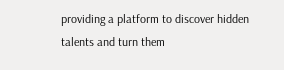providing a platform to discover hidden talents and turn them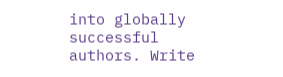into globally successful authors. Write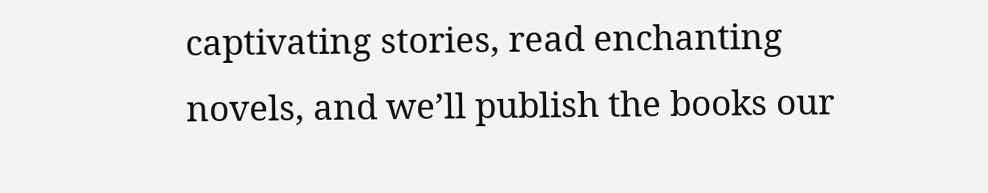captivating stories, read enchanting novels, and we’ll publish the books our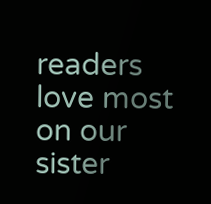readers love most on our sister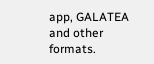app, GALATEA and other formats.